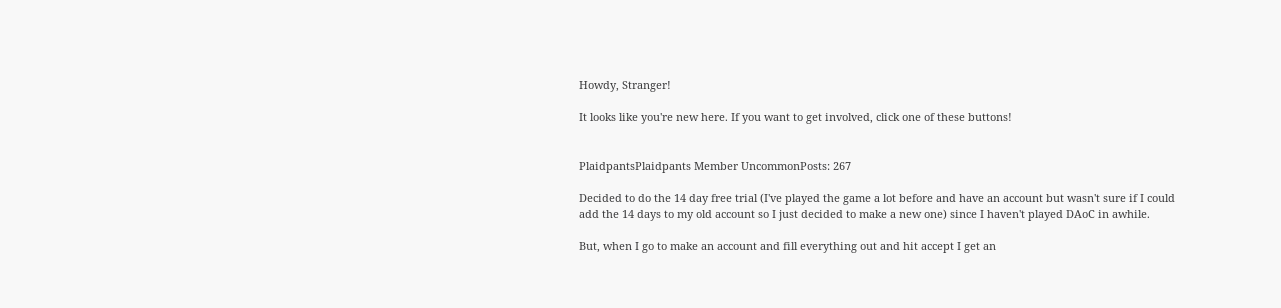Howdy, Stranger!

It looks like you're new here. If you want to get involved, click one of these buttons!


PlaidpantsPlaidpants Member UncommonPosts: 267

Decided to do the 14 day free trial (I've played the game a lot before and have an account but wasn't sure if I could add the 14 days to my old account so I just decided to make a new one) since I haven't played DAoC in awhile.

But, when I go to make an account and fill everything out and hit accept I get an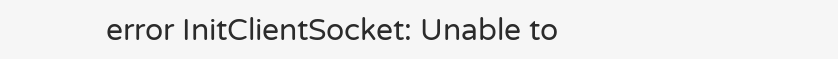error InitClientSocket: Unable to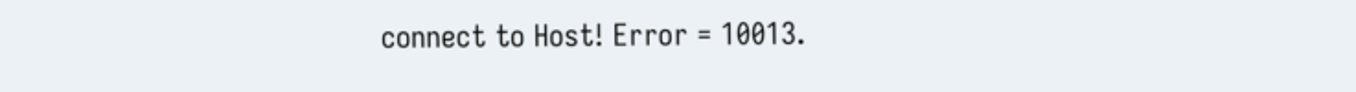connect to Host! Error = 10013.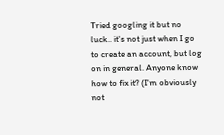Tried googling it but no luck.. it's not just when I go to create an account, but log on in general. Anyone know how to fix it? (I'm obviously not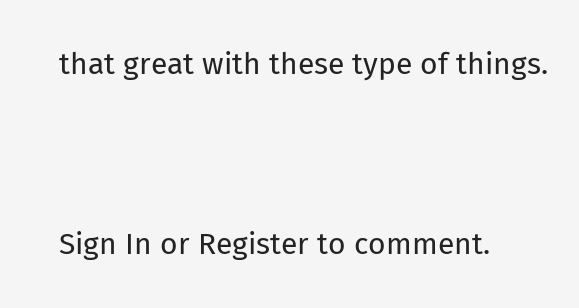that great with these type of things.


Sign In or Register to comment.